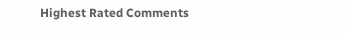Highest Rated Comments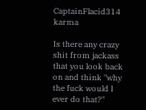CaptainFlacid314 karma

Is there any crazy shit from jackass that you look back on and think "why the fuck would I ever do that?"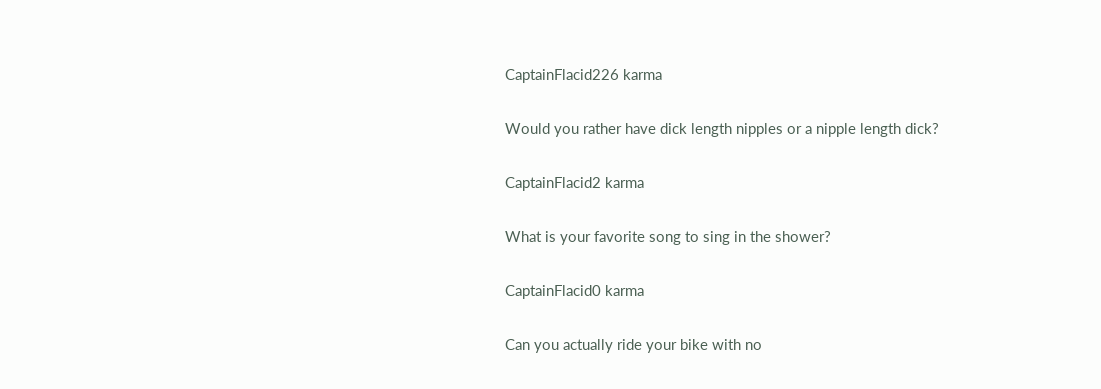CaptainFlacid226 karma

Would you rather have dick length nipples or a nipple length dick?

CaptainFlacid2 karma

What is your favorite song to sing in the shower?

CaptainFlacid0 karma

Can you actually ride your bike with no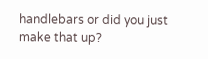handlebars or did you just make that up?